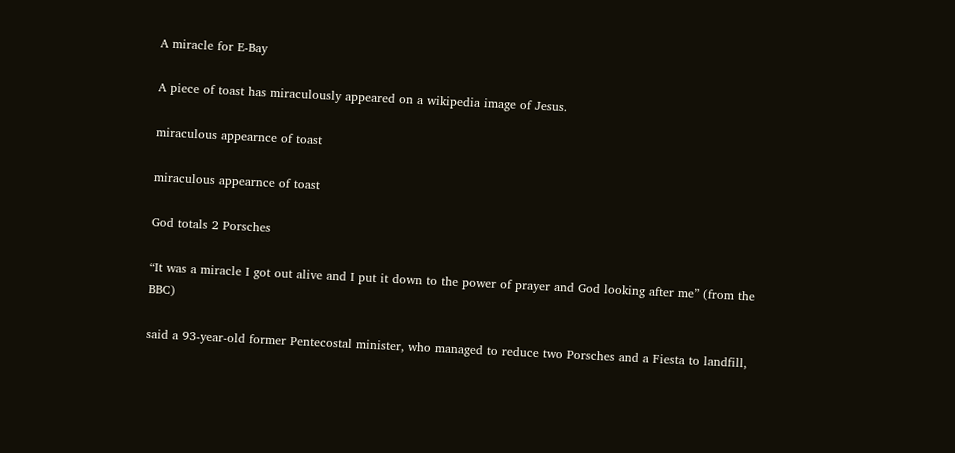A miracle for E-Bay

A piece of toast has miraculously appeared on a wikipedia image of Jesus.

miraculous appearnce of toast

miraculous appearnce of toast

God totals 2 Porsches

“It was a miracle I got out alive and I put it down to the power of prayer and God looking after me” (from the BBC)

said a 93-year-old former Pentecostal minister, who managed to reduce two Porsches and a Fiesta to landfill,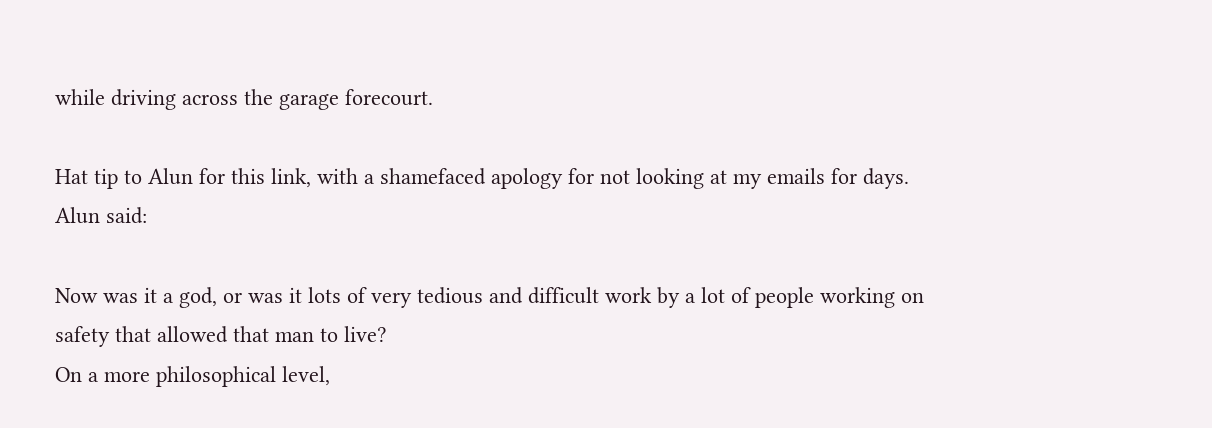while driving across the garage forecourt.

Hat tip to Alun for this link, with a shamefaced apology for not looking at my emails for days. Alun said:

Now was it a god, or was it lots of very tedious and difficult work by a lot of people working on safety that allowed that man to live?
On a more philosophical level,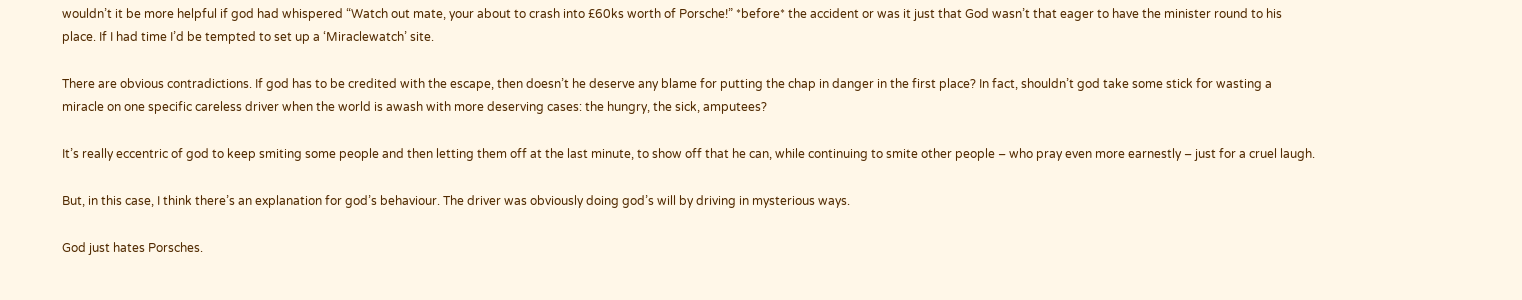wouldn’t it be more helpful if god had whispered “Watch out mate, your about to crash into £60ks worth of Porsche!” *before* the accident or was it just that God wasn’t that eager to have the minister round to his place. If I had time I’d be tempted to set up a ‘Miraclewatch’ site.

There are obvious contradictions. If god has to be credited with the escape, then doesn’t he deserve any blame for putting the chap in danger in the first place? In fact, shouldn’t god take some stick for wasting a miracle on one specific careless driver when the world is awash with more deserving cases: the hungry, the sick, amputees?

It’s really eccentric of god to keep smiting some people and then letting them off at the last minute, to show off that he can, while continuing to smite other people – who pray even more earnestly – just for a cruel laugh.

But, in this case, I think there’s an explanation for god’s behaviour. The driver was obviously doing god’s will by driving in mysterious ways.

God just hates Porsches.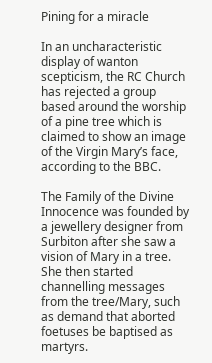Pining for a miracle

In an uncharacteristic display of wanton scepticism, the RC Church has rejected a group based around the worship of a pine tree which is claimed to show an image of the Virgin Mary’s face, according to the BBC.

The Family of the Divine Innocence was founded by a jewellery designer from Surbiton after she saw a vision of Mary in a tree. She then started channelling messages from the tree/Mary, such as demand that aborted foetuses be baptised as martyrs.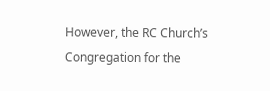However, the RC Church’s Congregation for the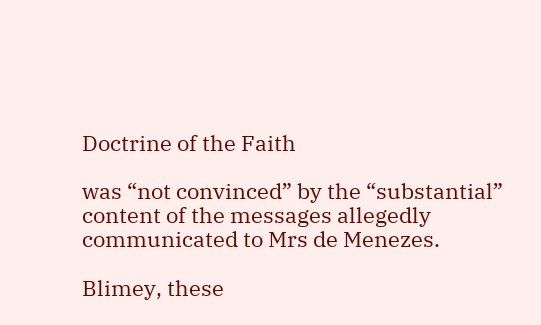Doctrine of the Faith

was “not convinced” by the “substantial” content of the messages allegedly communicated to Mrs de Menezes.

Blimey, these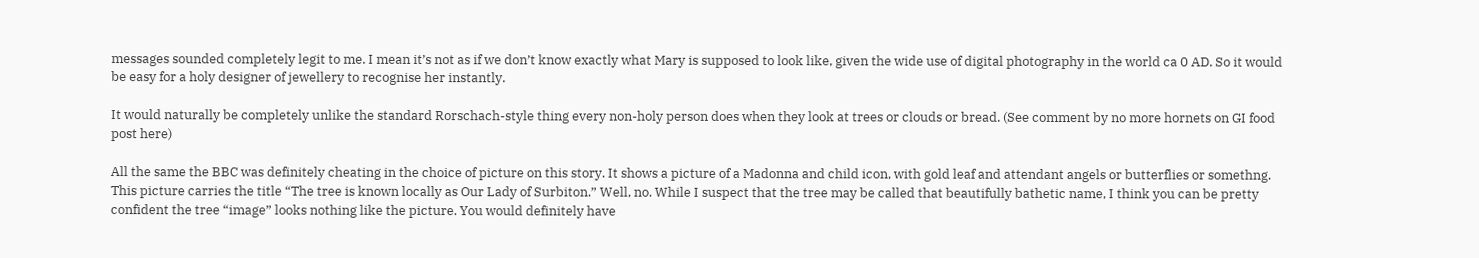messages sounded completely legit to me. I mean it’s not as if we don’t know exactly what Mary is supposed to look like, given the wide use of digital photography in the world ca 0 AD. So it would be easy for a holy designer of jewellery to recognise her instantly.

It would naturally be completely unlike the standard Rorschach-style thing every non-holy person does when they look at trees or clouds or bread. (See comment by no more hornets on GI food post here)

All the same the BBC was definitely cheating in the choice of picture on this story. It shows a picture of a Madonna and child icon, with gold leaf and attendant angels or butterflies or somethng. This picture carries the title “The tree is known locally as Our Lady of Surbiton.” Well, no. While I suspect that the tree may be called that beautifully bathetic name, I think you can be pretty confident the tree “image” looks nothing like the picture. You would definitely have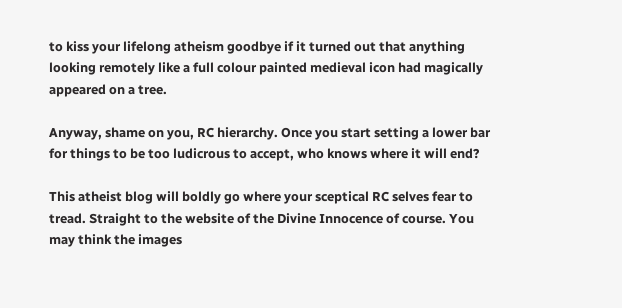to kiss your lifelong atheism goodbye if it turned out that anything looking remotely like a full colour painted medieval icon had magically appeared on a tree.

Anyway, shame on you, RC hierarchy. Once you start setting a lower bar for things to be too ludicrous to accept, who knows where it will end?

This atheist blog will boldly go where your sceptical RC selves fear to tread. Straight to the website of the Divine Innocence of course. You may think the images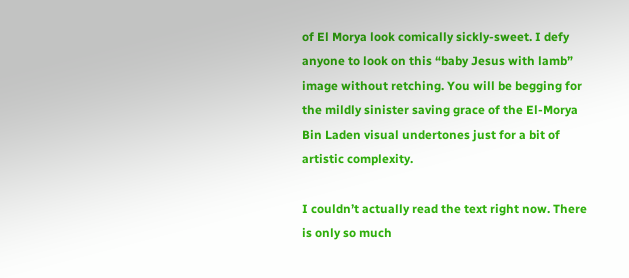of El Morya look comically sickly-sweet. I defy anyone to look on this “baby Jesus with lamb” image without retching. You will be begging for the mildly sinister saving grace of the El-Morya Bin Laden visual undertones just for a bit of artistic complexity.

I couldn’t actually read the text right now. There is only so much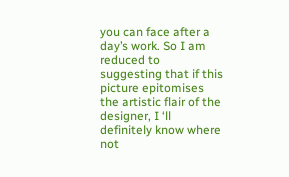you can face after a day’s work. So I am reduced to suggesting that if this picture epitomises the artistic flair of the designer, I ‘ll definitely know where not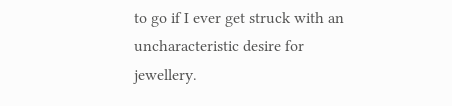to go if I ever get struck with an uncharacteristic desire for jewellery.